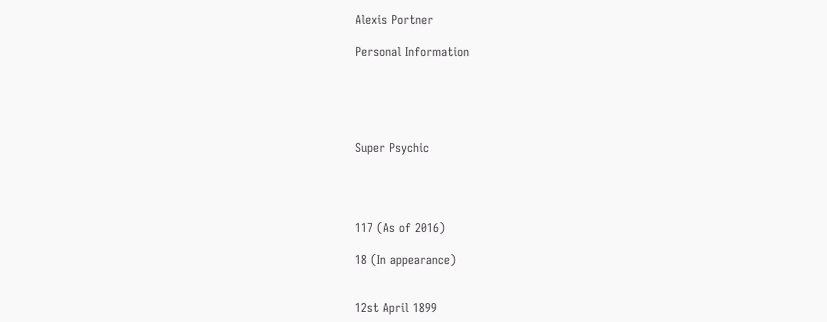Alexis Portner

Personal Information





Super Psychic




117 (As of 2016)

18 (In appearance)


12st April 1899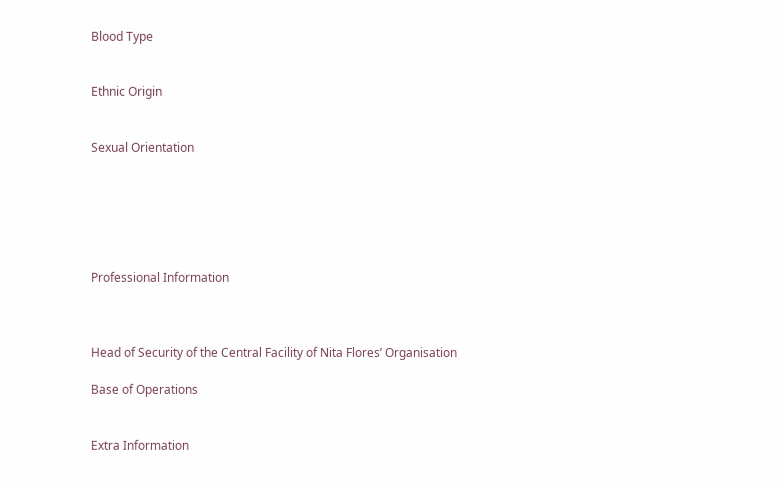Blood Type


Ethnic Origin


Sexual Orientation






Professional Information



Head of Security of the Central Facility of Nita Flores’ Organisation

Base of Operations


Extra Information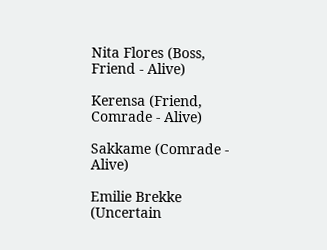Nita Flores (Boss, Friend - Alive)

Kerensa (Friend, Comrade - Alive)

Sakkame (Comrade - Alive)

Emilie Brekke (Uncertain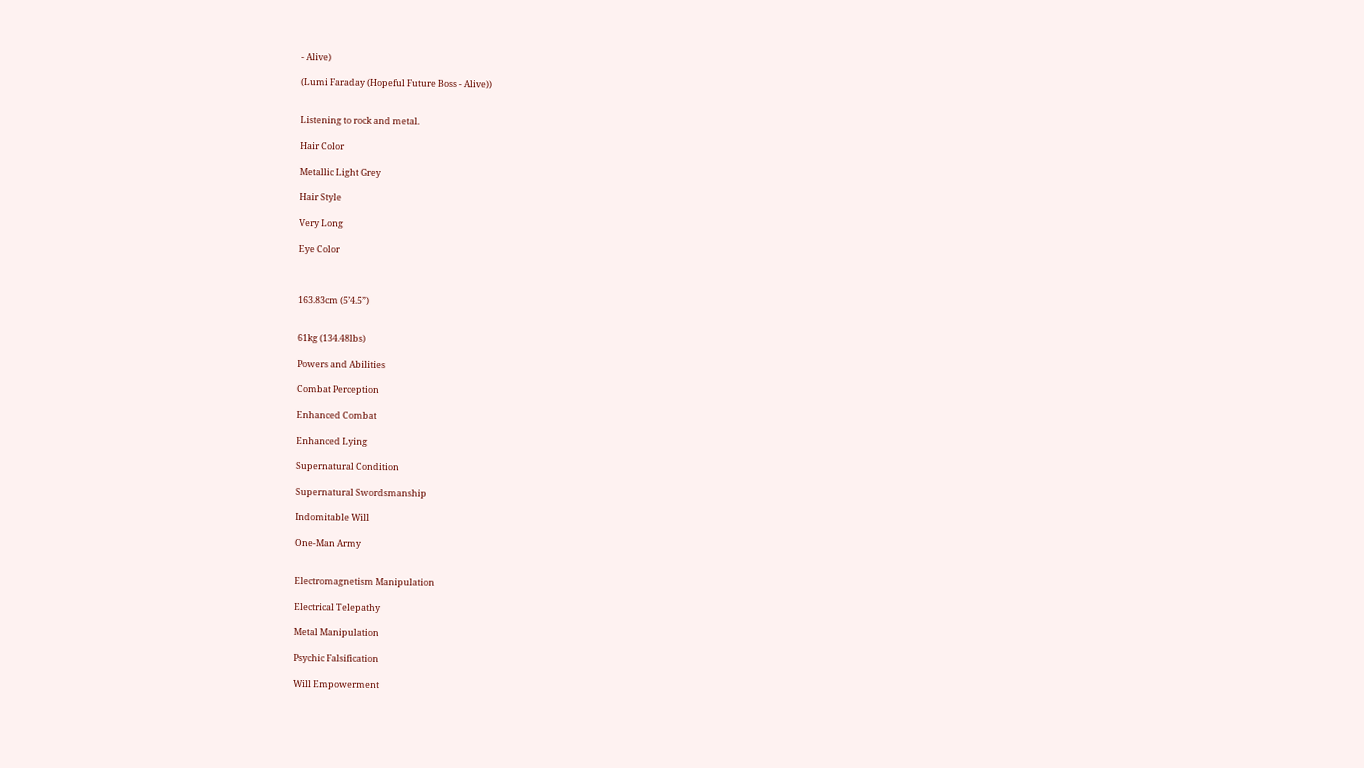- Alive)

(Lumi Faraday (Hopeful Future Boss - Alive))


Listening to rock and metal.

Hair Color

Metallic Light Grey

Hair Style

Very Long

Eye Color



163.83cm (5’4.5”)


61kg (134.48lbs)

Powers and Abilities

Combat Perception

Enhanced Combat

Enhanced Lying

Supernatural Condition

Supernatural Swordsmanship

Indomitable Will

One-Man Army


Electromagnetism Manipulation

Electrical Telepathy

Metal Manipulation

Psychic Falsification

Will Empowerment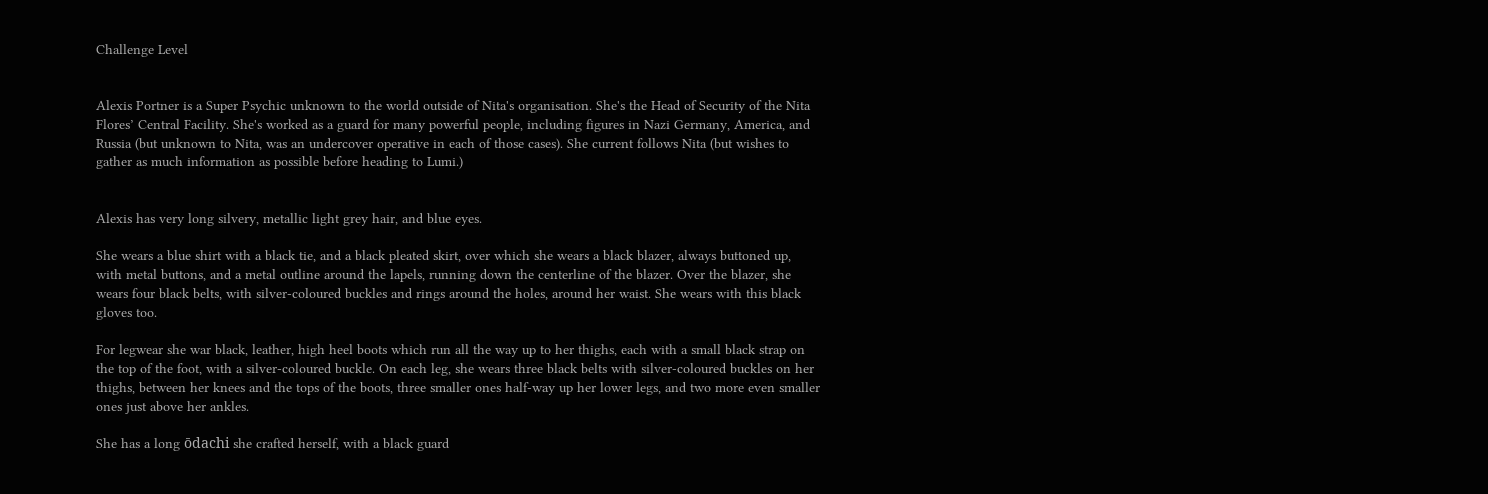Challenge Level


Alexis Portner is a Super Psychic unknown to the world outside of Nita's organisation. She's the Head of Security of the Nita Flores’ Central Facility. She's worked as a guard for many powerful people, including figures in Nazi Germany, America, and Russia (but unknown to Nita, was an undercover operative in each of those cases). She current follows Nita (but wishes to gather as much information as possible before heading to Lumi.)


Alexis has very long silvery, metallic light grey hair, and blue eyes.

She wears a blue shirt with a black tie, and a black pleated skirt, over which she wears a black blazer, always buttoned up, with metal buttons, and a metal outline around the lapels, running down the centerline of the blazer. Over the blazer, she wears four black belts, with silver-coloured buckles and rings around the holes, around her waist. She wears with this black gloves too.

For legwear she war black, leather, high heel boots which run all the way up to her thighs, each with a small black strap on the top of the foot, with a silver-coloured buckle. On each leg, she wears three black belts with silver-coloured buckles on her thighs, between her knees and the tops of the boots, three smaller ones half-way up her lower legs, and two more even smaller ones just above her ankles.

She has a long ōdachi she crafted herself, with a black guard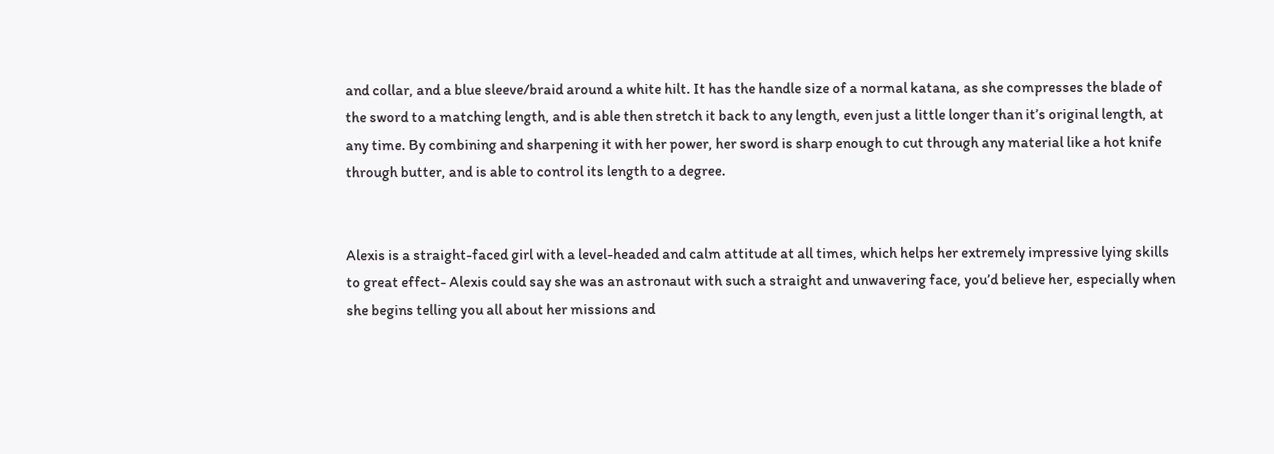and collar, and a blue sleeve/braid around a white hilt. It has the handle size of a normal katana, as she compresses the blade of the sword to a matching length, and is able then stretch it back to any length, even just a little longer than it’s original length, at any time. By combining and sharpening it with her power, her sword is sharp enough to cut through any material like a hot knife through butter, and is able to control its length to a degree.


Alexis is a straight-faced girl with a level-headed and calm attitude at all times, which helps her extremely impressive lying skills to great effect- Alexis could say she was an astronaut with such a straight and unwavering face, you’d believe her, especially when she begins telling you all about her missions and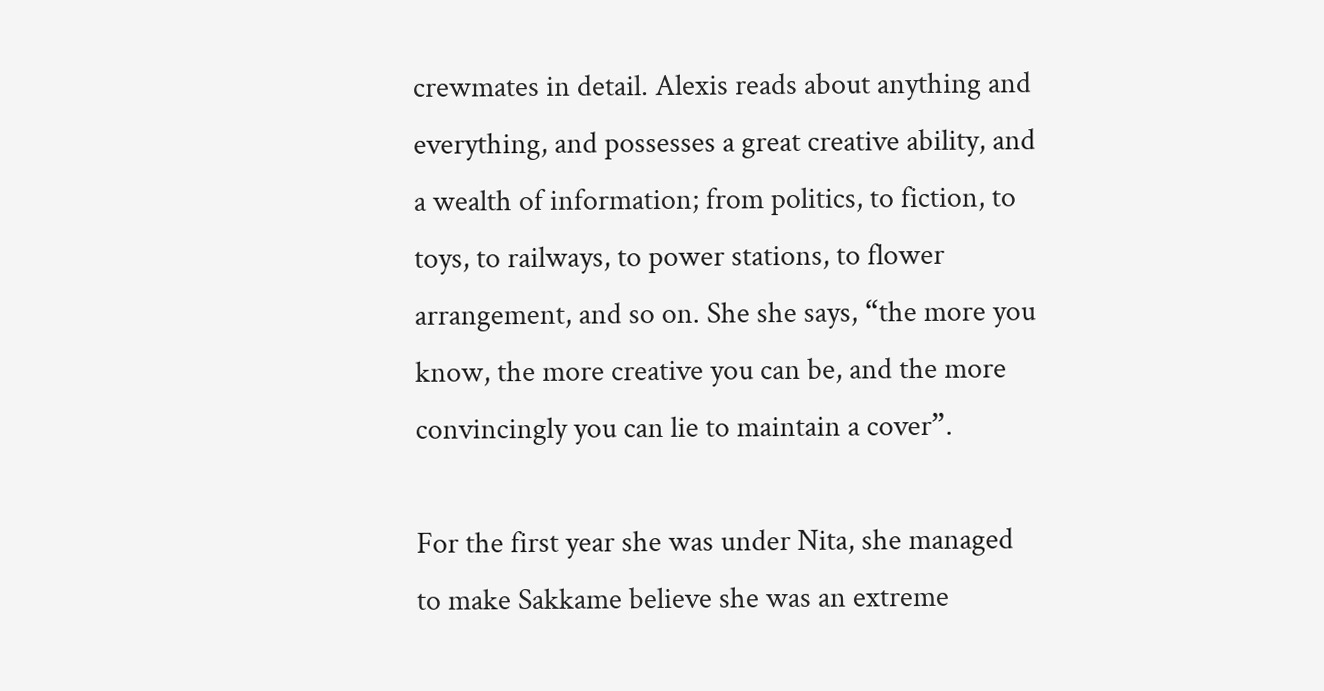crewmates in detail. Alexis reads about anything and everything, and possesses a great creative ability, and a wealth of information; from politics, to fiction, to toys, to railways, to power stations, to flower arrangement, and so on. She she says, “the more you know, the more creative you can be, and the more convincingly you can lie to maintain a cover”.

For the first year she was under Nita, she managed to make Sakkame believe she was an extreme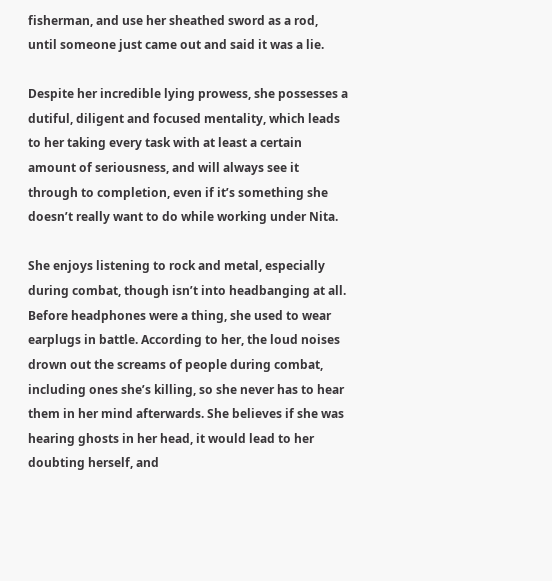fisherman, and use her sheathed sword as a rod, until someone just came out and said it was a lie.

Despite her incredible lying prowess, she possesses a dutiful, diligent and focused mentality, which leads to her taking every task with at least a certain amount of seriousness, and will always see it through to completion, even if it’s something she doesn’t really want to do while working under Nita.

She enjoys listening to rock and metal, especially during combat, though isn’t into headbanging at all. Before headphones were a thing, she used to wear earplugs in battle. According to her, the loud noises drown out the screams of people during combat, including ones she’s killing, so she never has to hear them in her mind afterwards. She believes if she was hearing ghosts in her head, it would lead to her doubting herself, and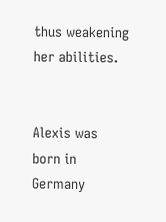thus weakening her abilities.


Alexis was born in Germany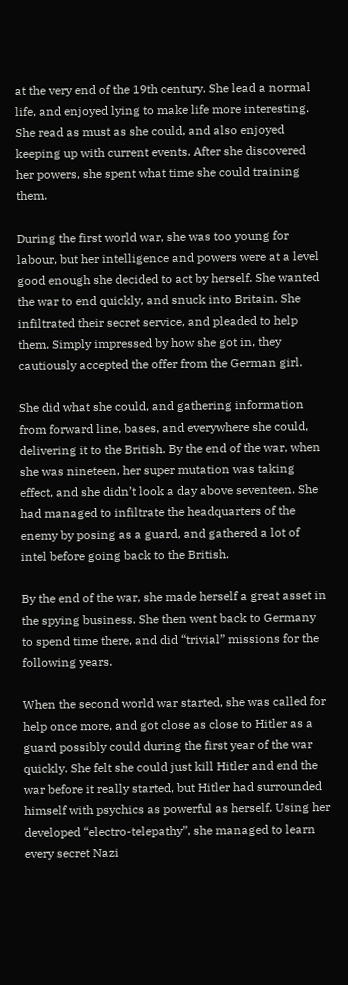at the very end of the 19th century. She lead a normal life, and enjoyed lying to make life more interesting. She read as must as she could, and also enjoyed keeping up with current events. After she discovered her powers, she spent what time she could training them.

During the first world war, she was too young for labour, but her intelligence and powers were at a level good enough she decided to act by herself. She wanted the war to end quickly, and snuck into Britain. She infiltrated their secret service, and pleaded to help them. Simply impressed by how she got in, they cautiously accepted the offer from the German girl.

She did what she could, and gathering information from forward line, bases, and everywhere she could, delivering it to the British. By the end of the war, when she was nineteen, her super mutation was taking effect, and she didn’t look a day above seventeen. She had managed to infiltrate the headquarters of the enemy by posing as a guard, and gathered a lot of intel before going back to the British.

By the end of the war, she made herself a great asset in the spying business. She then went back to Germany to spend time there, and did “trivial” missions for the following years.

When the second world war started, she was called for help once more, and got close as close to Hitler as a guard possibly could during the first year of the war quickly. She felt she could just kill Hitler and end the war before it really started, but Hitler had surrounded himself with psychics as powerful as herself. Using her developed “electro-telepathy”, she managed to learn every secret Nazi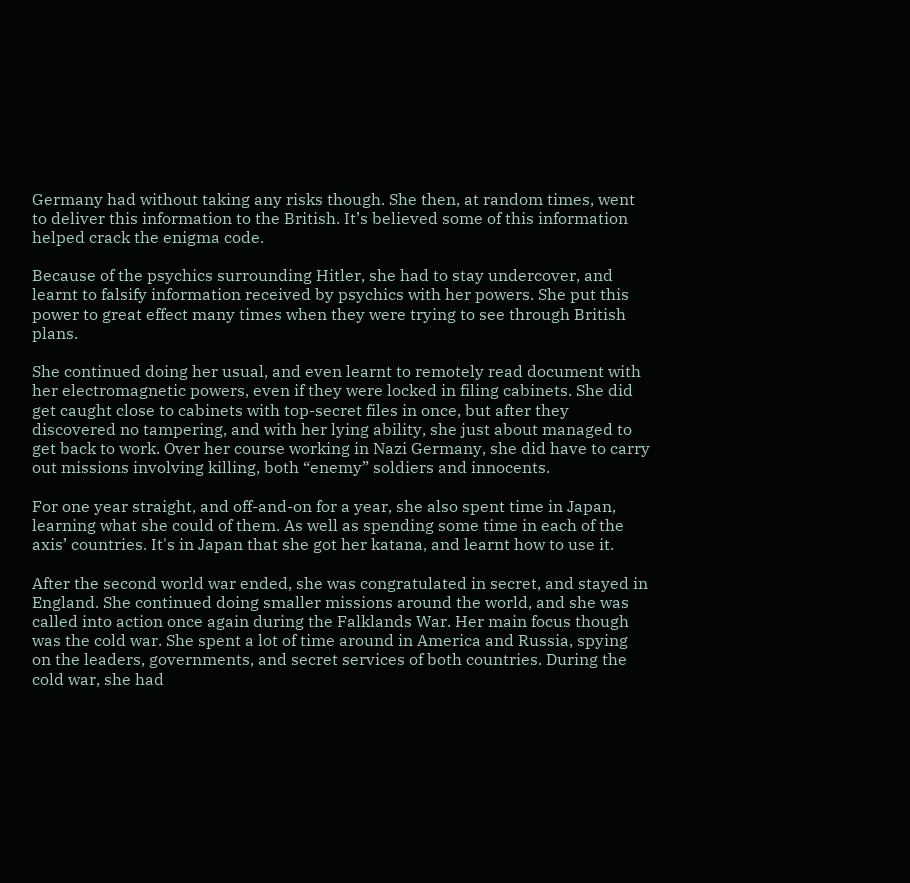Germany had without taking any risks though. She then, at random times, went to deliver this information to the British. It’s believed some of this information helped crack the enigma code.

Because of the psychics surrounding Hitler, she had to stay undercover, and learnt to falsify information received by psychics with her powers. She put this power to great effect many times when they were trying to see through British plans.

She continued doing her usual, and even learnt to remotely read document with her electromagnetic powers, even if they were locked in filing cabinets. She did get caught close to cabinets with top-secret files in once, but after they discovered no tampering, and with her lying ability, she just about managed to get back to work. Over her course working in Nazi Germany, she did have to carry out missions involving killing, both “enemy” soldiers and innocents.

For one year straight, and off-and-on for a year, she also spent time in Japan, learning what she could of them. As well as spending some time in each of the axis’ countries. It's in Japan that she got her katana, and learnt how to use it.

After the second world war ended, she was congratulated in secret, and stayed in England. She continued doing smaller missions around the world, and she was called into action once again during the Falklands War. Her main focus though was the cold war. She spent a lot of time around in America and Russia, spying on the leaders, governments, and secret services of both countries. During the cold war, she had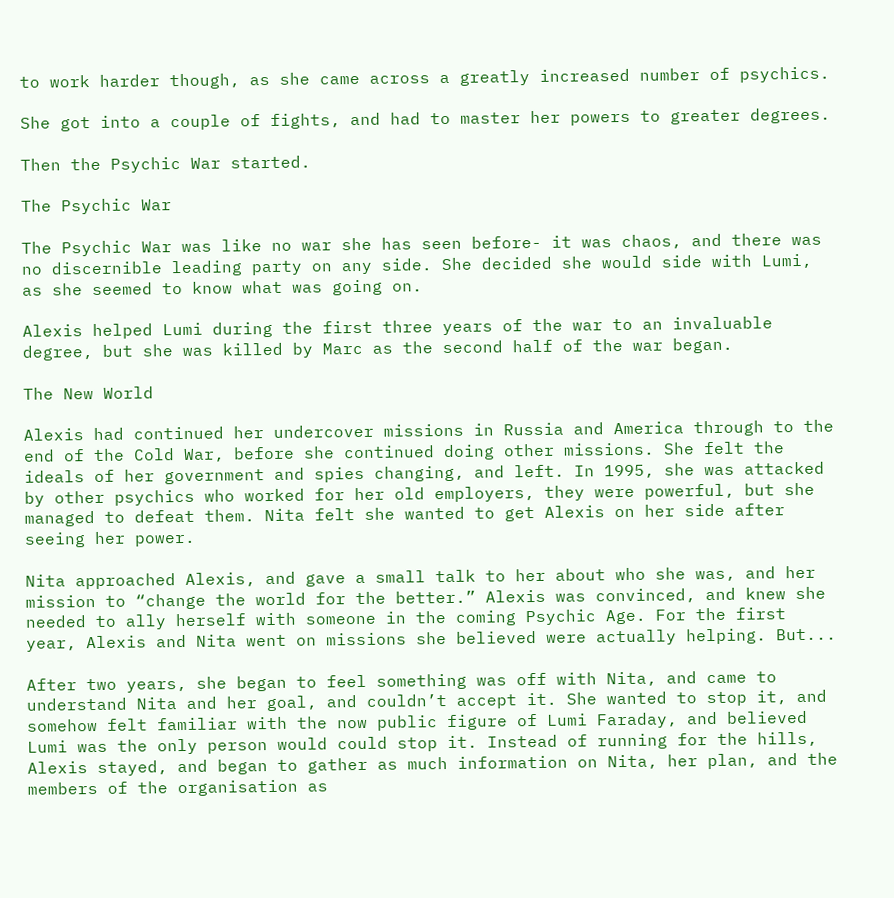to work harder though, as she came across a greatly increased number of psychics.

She got into a couple of fights, and had to master her powers to greater degrees.

Then the Psychic War started.

The Psychic War

The Psychic War was like no war she has seen before- it was chaos, and there was no discernible leading party on any side. She decided she would side with Lumi, as she seemed to know what was going on.

Alexis helped Lumi during the first three years of the war to an invaluable degree, but she was killed by Marc as the second half of the war began.

The New World

Alexis had continued her undercover missions in Russia and America through to the end of the Cold War, before she continued doing other missions. She felt the ideals of her government and spies changing, and left. In 1995, she was attacked by other psychics who worked for her old employers, they were powerful, but she managed to defeat them. Nita felt she wanted to get Alexis on her side after seeing her power.

Nita approached Alexis, and gave a small talk to her about who she was, and her mission to “change the world for the better.” Alexis was convinced, and knew she needed to ally herself with someone in the coming Psychic Age. For the first year, Alexis and Nita went on missions she believed were actually helping. But...

After two years, she began to feel something was off with Nita, and came to understand Nita and her goal, and couldn’t accept it. She wanted to stop it, and somehow felt familiar with the now public figure of Lumi Faraday, and believed Lumi was the only person would could stop it. Instead of running for the hills, Alexis stayed, and began to gather as much information on Nita, her plan, and the members of the organisation as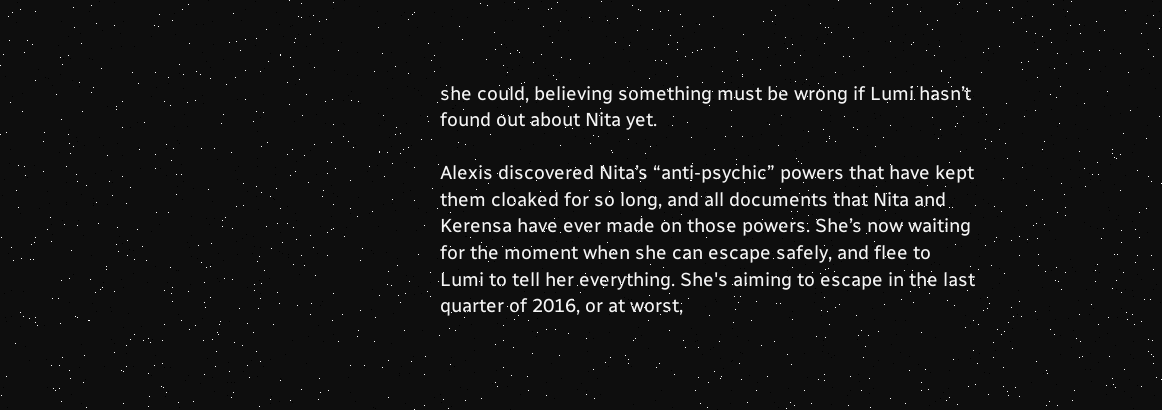she could, believing something must be wrong if Lumi hasn’t found out about Nita yet.

Alexis discovered Nita’s “anti-psychic” powers that have kept them cloaked for so long, and all documents that Nita and Kerensa have ever made on those powers. She’s now waiting for the moment when she can escape safely, and flee to Lumi to tell her everything. She's aiming to escape in the last quarter of 2016, or at worst,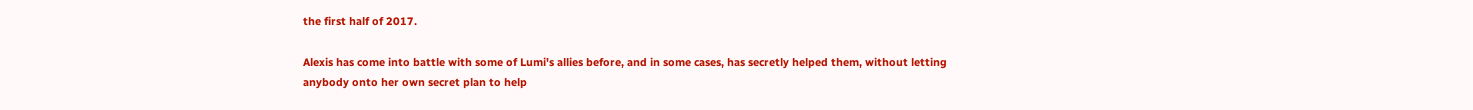the first half of 2017.

Alexis has come into battle with some of Lumi's allies before, and in some cases, has secretly helped them, without letting anybody onto her own secret plan to help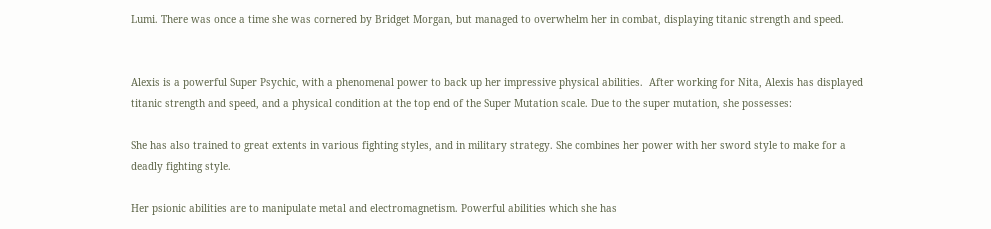Lumi. There was once a time she was cornered by Bridget Morgan, but managed to overwhelm her in combat, displaying titanic strength and speed.


Alexis is a powerful Super Psychic, with a phenomenal power to back up her impressive physical abilities.  After working for Nita, Alexis has displayed titanic strength and speed, and a physical condition at the top end of the Super Mutation scale. Due to the super mutation, she possesses:

She has also trained to great extents in various fighting styles, and in military strategy. She combines her power with her sword style to make for a deadly fighting style.

Her psionic abilities are to manipulate metal and electromagnetism. Powerful abilities which she has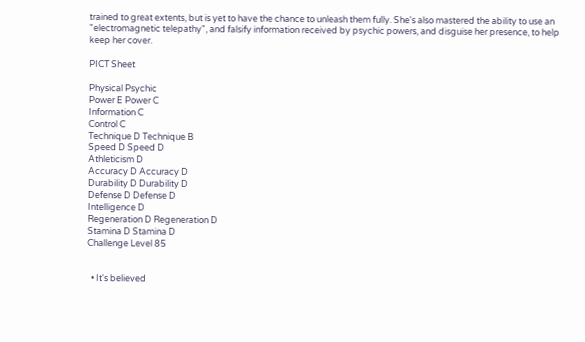trained to great extents, but is yet to have the chance to unleash them fully. She's also mastered the ability to use an "electromagnetic telepathy", and falsify information received by psychic powers, and disguise her presence, to help keep her cover.

PICT Sheet

Physical Psychic
Power E Power C
Information C
Control C
Technique D Technique B
Speed D Speed D
Athleticism D
Accuracy D Accuracy D
Durability D Durability D
Defense D Defense D
Intelligence D
Regeneration D Regeneration D
Stamina D Stamina D
Challenge Level 85


  • It's believed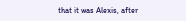that it was Alexis, after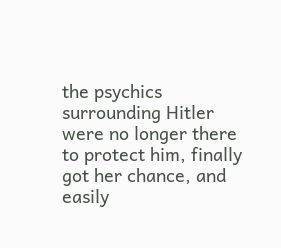the psychics surrounding Hitler were no longer there to protect him, finally got her chance, and easily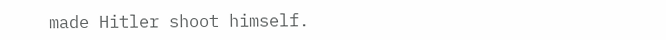made Hitler shoot himself.